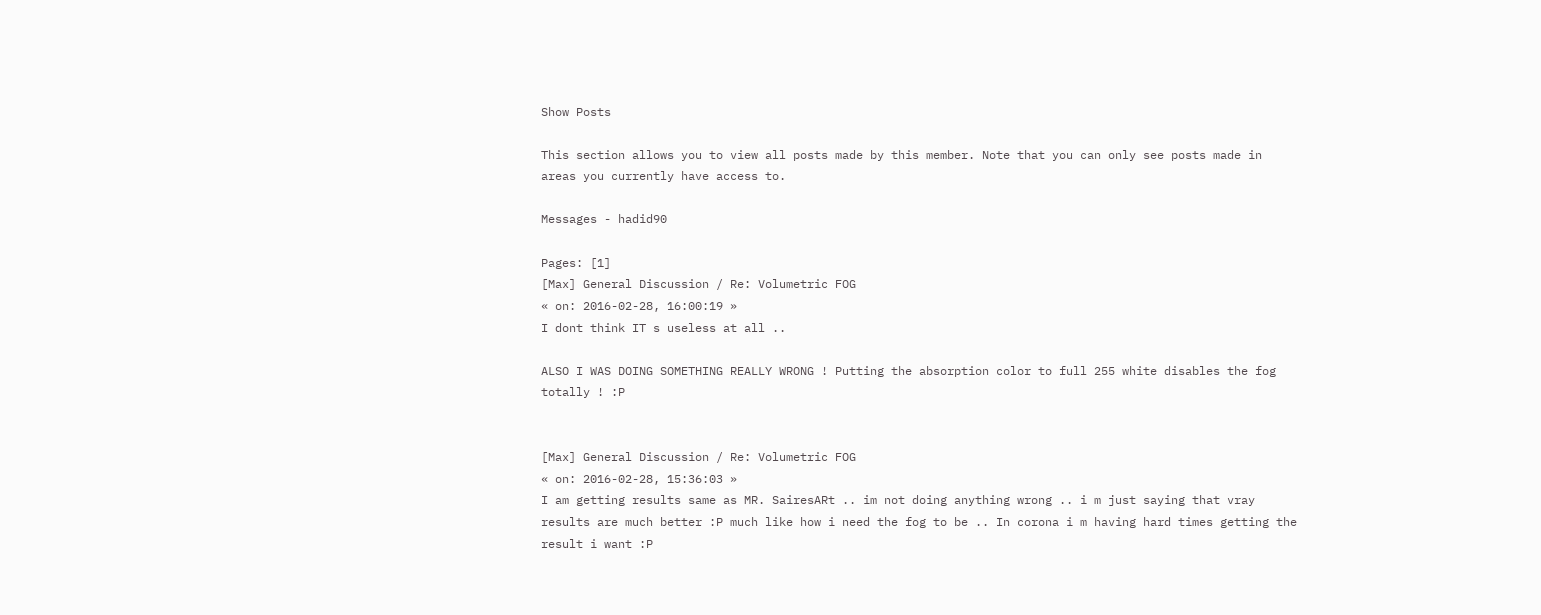Show Posts

This section allows you to view all posts made by this member. Note that you can only see posts made in areas you currently have access to.

Messages - hadid90

Pages: [1]
[Max] General Discussion / Re: Volumetric FOG
« on: 2016-02-28, 16:00:19 »
I dont think IT s useless at all ..

ALSO I WAS DOING SOMETHING REALLY WRONG ! Putting the absorption color to full 255 white disables the fog totally ! :P


[Max] General Discussion / Re: Volumetric FOG
« on: 2016-02-28, 15:36:03 »
I am getting results same as MR. SairesARt .. im not doing anything wrong .. i m just saying that vray results are much better :P much like how i need the fog to be .. In corona i m having hard times getting the result i want :P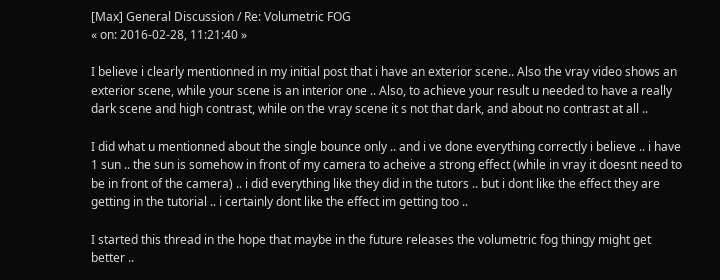[Max] General Discussion / Re: Volumetric FOG
« on: 2016-02-28, 11:21:40 »

I believe i clearly mentionned in my initial post that i have an exterior scene.. Also the vray video shows an exterior scene, while your scene is an interior one .. Also, to achieve your result u needed to have a really dark scene and high contrast, while on the vray scene it s not that dark, and about no contrast at all ..

I did what u mentionned about the single bounce only .. and i ve done everything correctly i believe .. i have 1 sun .. the sun is somehow in front of my camera to acheive a strong effect (while in vray it doesnt need to be in front of the camera) .. i did everything like they did in the tutors .. but i dont like the effect they are getting in the tutorial .. i certainly dont like the effect im getting too ..

I started this thread in the hope that maybe in the future releases the volumetric fog thingy might get better ..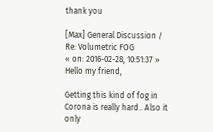thank you

[Max] General Discussion / Re: Volumetric FOG
« on: 2016-02-28, 10:51:37 »
Hello my friend,

Getting this kind of fog in Corona is really hard.. Also it only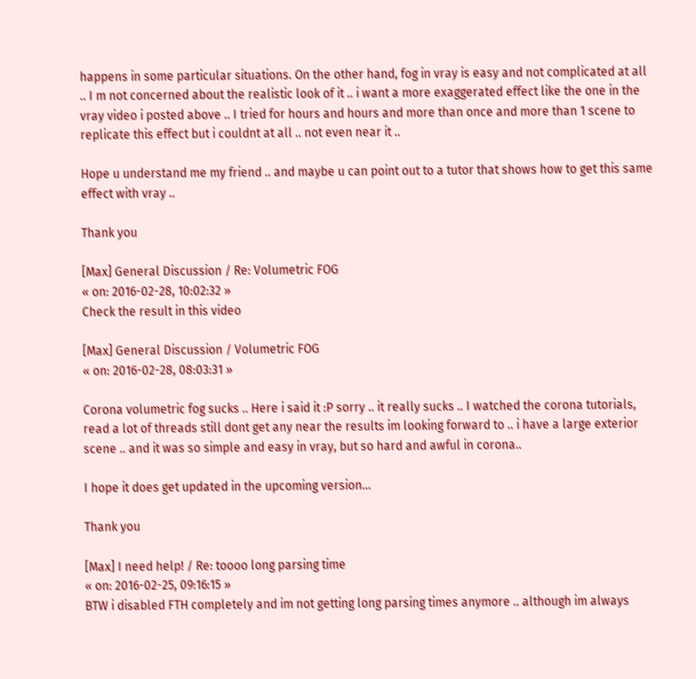happens in some particular situations. On the other hand, fog in vray is easy and not complicated at all .. I m not concerned about the realistic look of it .. i want a more exaggerated effect like the one in the vray video i posted above .. I tried for hours and hours and more than once and more than 1 scene to replicate this effect but i couldnt at all .. not even near it ..

Hope u understand me my friend .. and maybe u can point out to a tutor that shows how to get this same effect with vray ..

Thank you

[Max] General Discussion / Re: Volumetric FOG
« on: 2016-02-28, 10:02:32 »
Check the result in this video

[Max] General Discussion / Volumetric FOG
« on: 2016-02-28, 08:03:31 »

Corona volumetric fog sucks .. Here i said it :P sorry .. it really sucks .. I watched the corona tutorials, read a lot of threads still dont get any near the results im looking forward to .. i have a large exterior scene .. and it was so simple and easy in vray, but so hard and awful in corona..

I hope it does get updated in the upcoming version...

Thank you

[Max] I need help! / Re: toooo long parsing time
« on: 2016-02-25, 09:16:15 »
BTW i disabled FTH completely and im not getting long parsing times anymore .. although im always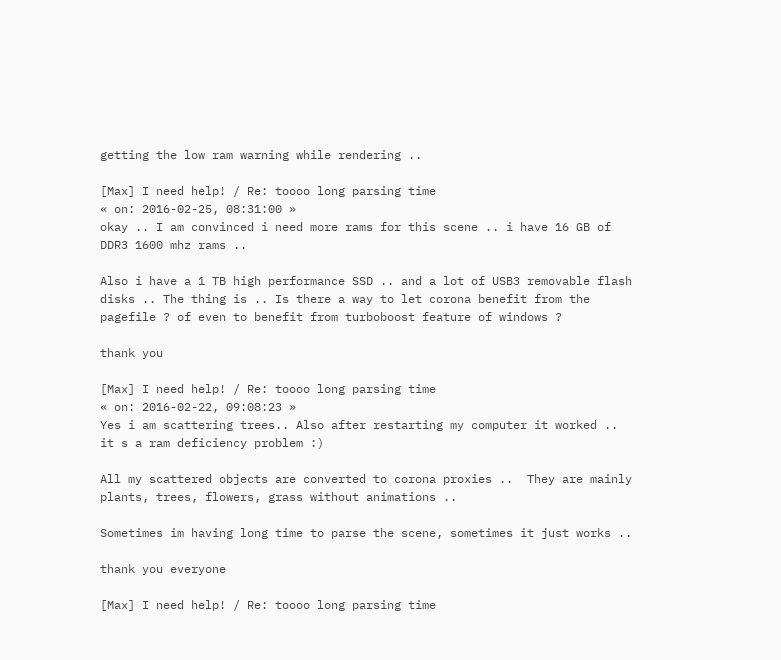getting the low ram warning while rendering ..

[Max] I need help! / Re: toooo long parsing time
« on: 2016-02-25, 08:31:00 »
okay .. I am convinced i need more rams for this scene .. i have 16 GB of DDR3 1600 mhz rams ..

Also i have a 1 TB high performance SSD .. and a lot of USB3 removable flash disks .. The thing is .. Is there a way to let corona benefit from the pagefile ? of even to benefit from turboboost feature of windows ?

thank you

[Max] I need help! / Re: toooo long parsing time
« on: 2016-02-22, 09:08:23 »
Yes i am scattering trees.. Also after restarting my computer it worked .. it s a ram deficiency problem :)

All my scattered objects are converted to corona proxies ..  They are mainly plants, trees, flowers, grass without animations ..

Sometimes im having long time to parse the scene, sometimes it just works ..

thank you everyone

[Max] I need help! / Re: toooo long parsing time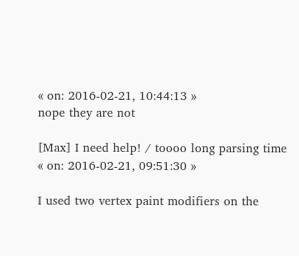« on: 2016-02-21, 10:44:13 »
nope they are not

[Max] I need help! / toooo long parsing time
« on: 2016-02-21, 09:51:30 »

I used two vertex paint modifiers on the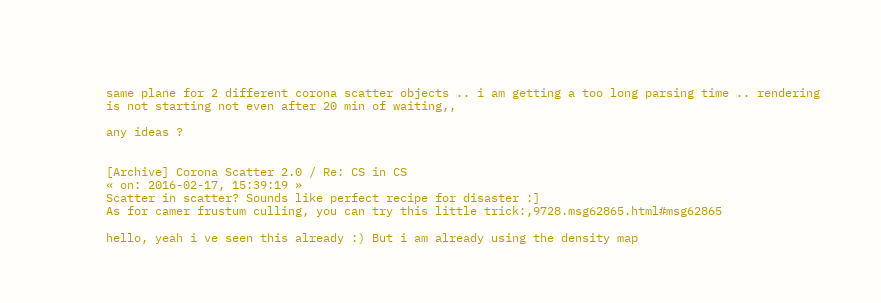same plane for 2 different corona scatter objects .. i am getting a too long parsing time .. rendering is not starting not even after 20 min of waiting,,

any ideas ?


[Archive] Corona Scatter 2.0 / Re: CS in CS
« on: 2016-02-17, 15:39:19 »
Scatter in scatter? Sounds like perfect recipe for disaster :]
As for camer frustum culling, you can try this little trick:,9728.msg62865.html#msg62865

hello, yeah i ve seen this already :) But i am already using the density map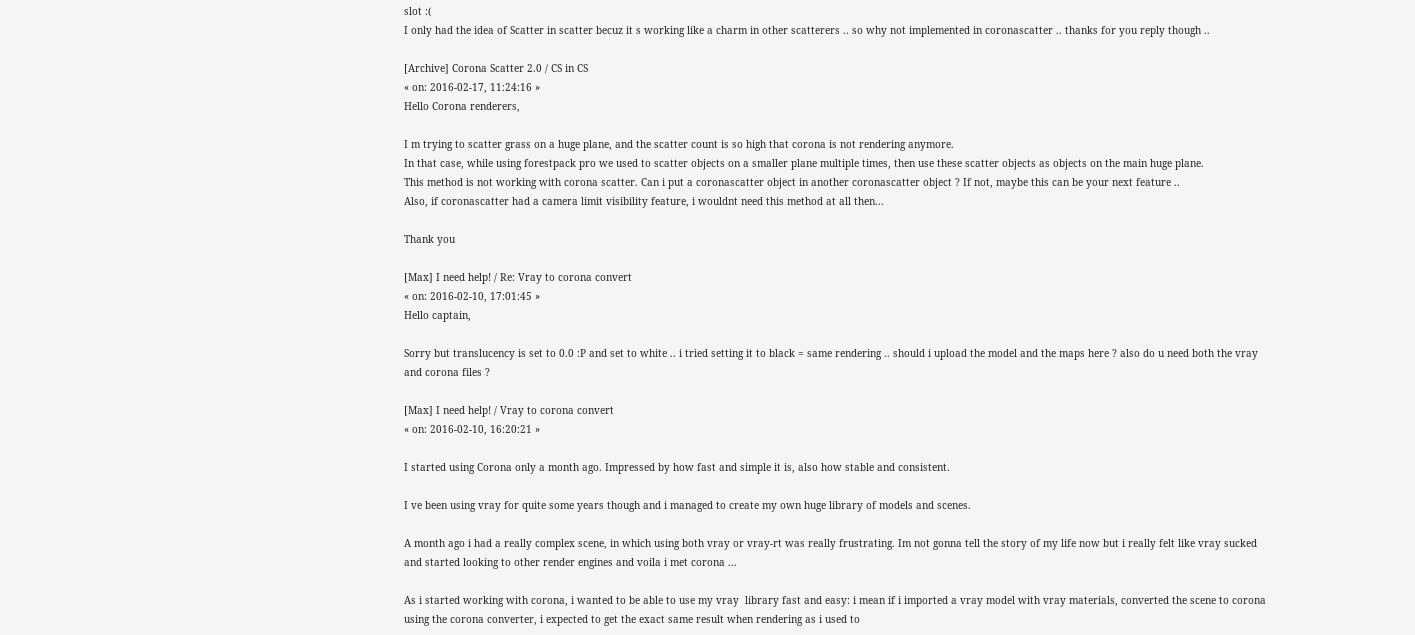slot :(
I only had the idea of Scatter in scatter becuz it s working like a charm in other scatterers .. so why not implemented in coronascatter .. thanks for you reply though ..

[Archive] Corona Scatter 2.0 / CS in CS
« on: 2016-02-17, 11:24:16 »
Hello Corona renderers,

I m trying to scatter grass on a huge plane, and the scatter count is so high that corona is not rendering anymore.
In that case, while using forestpack pro we used to scatter objects on a smaller plane multiple times, then use these scatter objects as objects on the main huge plane.
This method is not working with corona scatter. Can i put a coronascatter object in another coronascatter object ? If not, maybe this can be your next feature ..
Also, if coronascatter had a camera limit visibility feature, i wouldnt need this method at all then...

Thank you

[Max] I need help! / Re: Vray to corona convert
« on: 2016-02-10, 17:01:45 »
Hello captain,

Sorry but translucency is set to 0.0 :P and set to white .. i tried setting it to black = same rendering .. should i upload the model and the maps here ? also do u need both the vray and corona files ?

[Max] I need help! / Vray to corona convert
« on: 2016-02-10, 16:20:21 »

I started using Corona only a month ago. Impressed by how fast and simple it is, also how stable and consistent.

I ve been using vray for quite some years though and i managed to create my own huge library of models and scenes.

A month ago i had a really complex scene, in which using both vray or vray-rt was really frustrating. Im not gonna tell the story of my life now but i really felt like vray sucked and started looking to other render engines and voila i met corona ...

As i started working with corona, i wanted to be able to use my vray  library fast and easy: i mean if i imported a vray model with vray materials, converted the scene to corona using the corona converter, i expected to get the exact same result when rendering as i used to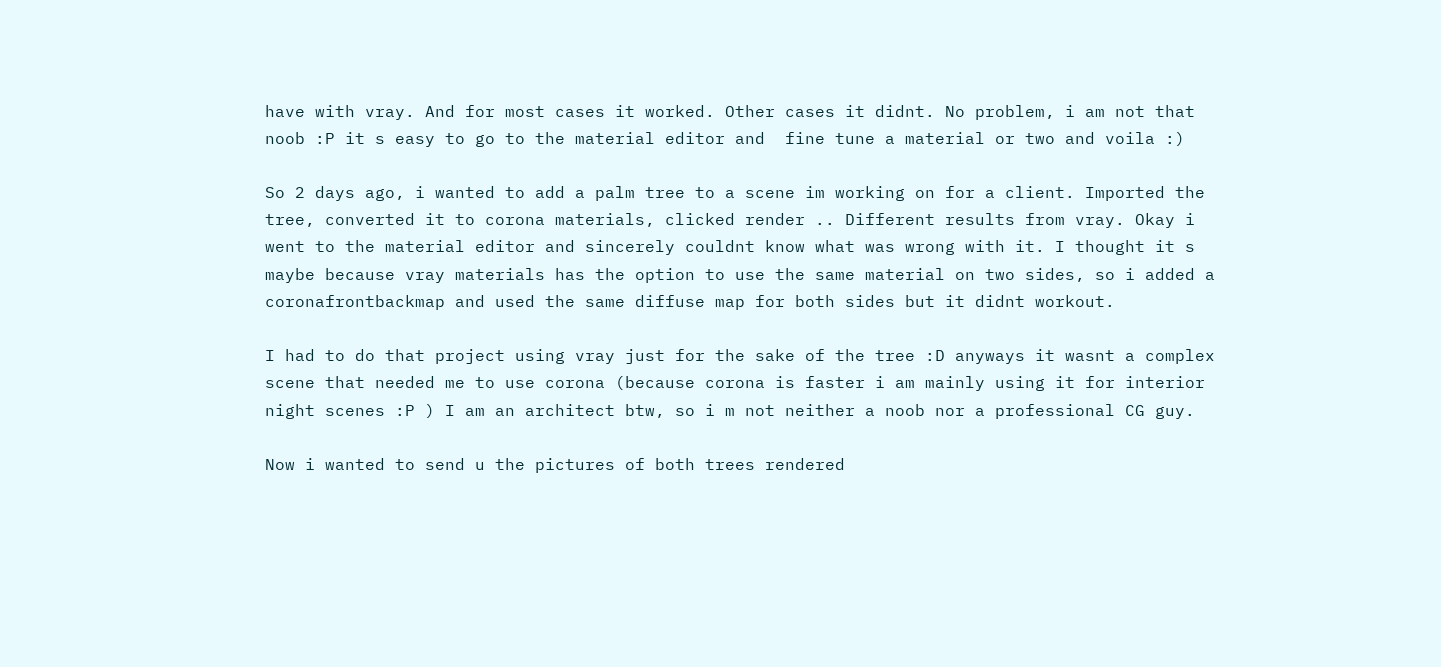have with vray. And for most cases it worked. Other cases it didnt. No problem, i am not that noob :P it s easy to go to the material editor and  fine tune a material or two and voila :)

So 2 days ago, i wanted to add a palm tree to a scene im working on for a client. Imported the tree, converted it to corona materials, clicked render .. Different results from vray. Okay i went to the material editor and sincerely couldnt know what was wrong with it. I thought it s maybe because vray materials has the option to use the same material on two sides, so i added a coronafrontbackmap and used the same diffuse map for both sides but it didnt workout.

I had to do that project using vray just for the sake of the tree :D anyways it wasnt a complex scene that needed me to use corona (because corona is faster i am mainly using it for interior night scenes :P ) I am an architect btw, so i m not neither a noob nor a professional CG guy.

Now i wanted to send u the pictures of both trees rendered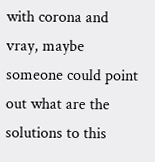with corona and vray, maybe someone could point out what are the solutions to this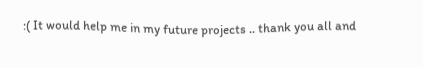:( It would help me in my future projects .. thank you all and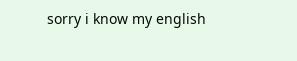sorry i know my english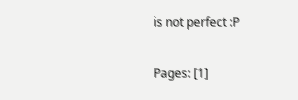is not perfect :P

Pages: [1]